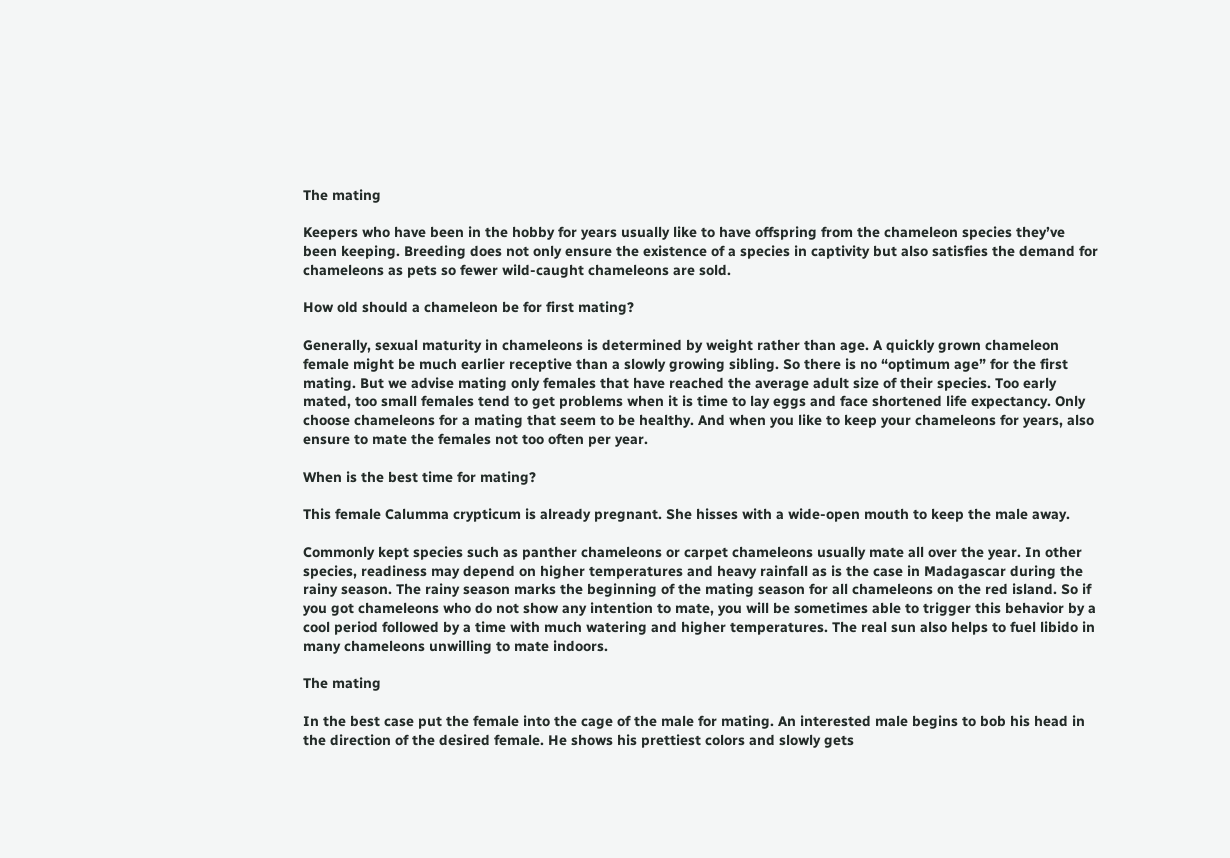The mating

Keepers who have been in the hobby for years usually like to have offspring from the chameleon species they’ve been keeping. Breeding does not only ensure the existence of a species in captivity but also satisfies the demand for chameleons as pets so fewer wild-caught chameleons are sold.

How old should a chameleon be for first mating?

Generally, sexual maturity in chameleons is determined by weight rather than age. A quickly grown chameleon female might be much earlier receptive than a slowly growing sibling. So there is no “optimum age” for the first mating. But we advise mating only females that have reached the average adult size of their species. Too early mated, too small females tend to get problems when it is time to lay eggs and face shortened life expectancy. Only choose chameleons for a mating that seem to be healthy. And when you like to keep your chameleons for years, also ensure to mate the females not too often per year.

When is the best time for mating?

This female Calumma crypticum is already pregnant. She hisses with a wide-open mouth to keep the male away.

Commonly kept species such as panther chameleons or carpet chameleons usually mate all over the year. In other species, readiness may depend on higher temperatures and heavy rainfall as is the case in Madagascar during the rainy season. The rainy season marks the beginning of the mating season for all chameleons on the red island. So if you got chameleons who do not show any intention to mate, you will be sometimes able to trigger this behavior by a cool period followed by a time with much watering and higher temperatures. The real sun also helps to fuel libido in many chameleons unwilling to mate indoors.

The mating

In the best case put the female into the cage of the male for mating. An interested male begins to bob his head in the direction of the desired female. He shows his prettiest colors and slowly gets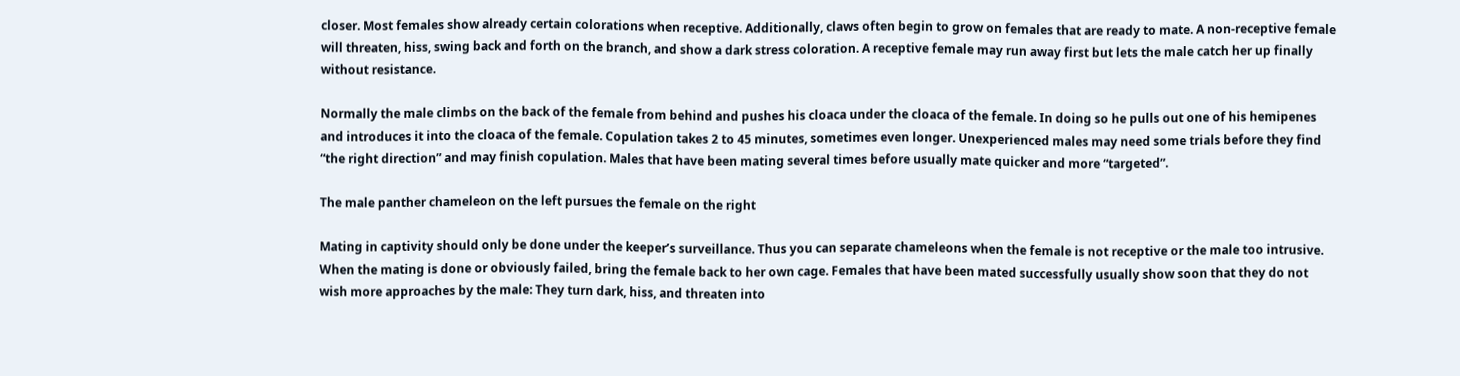closer. Most females show already certain colorations when receptive. Additionally, claws often begin to grow on females that are ready to mate. A non-receptive female will threaten, hiss, swing back and forth on the branch, and show a dark stress coloration. A receptive female may run away first but lets the male catch her up finally without resistance.

Normally the male climbs on the back of the female from behind and pushes his cloaca under the cloaca of the female. In doing so he pulls out one of his hemipenes and introduces it into the cloaca of the female. Copulation takes 2 to 45 minutes, sometimes even longer. Unexperienced males may need some trials before they find “the right direction” and may finish copulation. Males that have been mating several times before usually mate quicker and more “targeted”.

The male panther chameleon on the left pursues the female on the right

Mating in captivity should only be done under the keeper’s surveillance. Thus you can separate chameleons when the female is not receptive or the male too intrusive. When the mating is done or obviously failed, bring the female back to her own cage. Females that have been mated successfully usually show soon that they do not wish more approaches by the male: They turn dark, hiss, and threaten into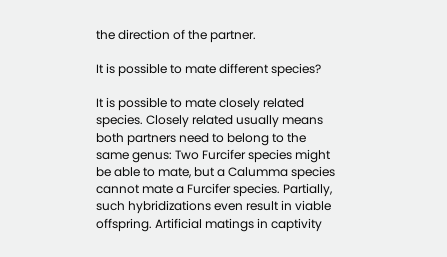the direction of the partner.

It is possible to mate different species?

It is possible to mate closely related species. Closely related usually means both partners need to belong to the same genus: Two Furcifer species might be able to mate, but a Calumma species cannot mate a Furcifer species. Partially, such hybridizations even result in viable offspring. Artificial matings in captivity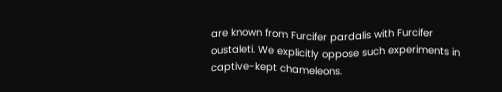are known from Furcifer pardalis with Furcifer oustaleti. We explicitly oppose such experiments in captive-kept chameleons.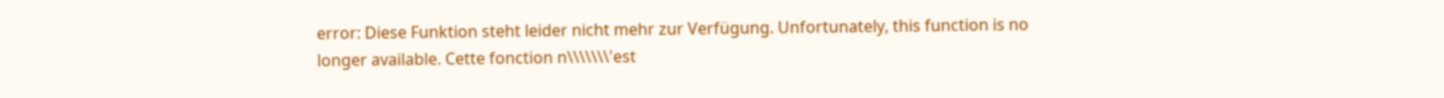error: Diese Funktion steht leider nicht mehr zur Verfügung. Unfortunately, this function is no longer available. Cette fonction n\\\\\\\'est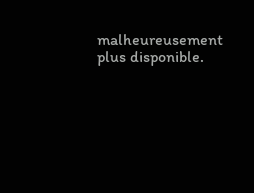malheureusement plus disponible.